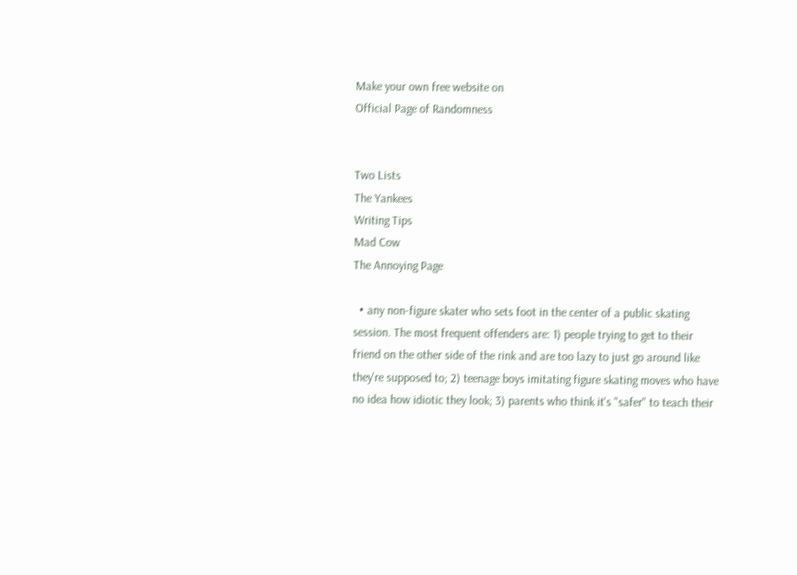Make your own free website on
Official Page of Randomness


Two Lists
The Yankees
Writing Tips
Mad Cow
The Annoying Page

  • any non-figure skater who sets foot in the center of a public skating session. The most frequent offenders are: 1) people trying to get to their friend on the other side of the rink and are too lazy to just go around like they're supposed to; 2) teenage boys imitating figure skating moves who have no idea how idiotic they look; 3) parents who think it's "safer" to teach their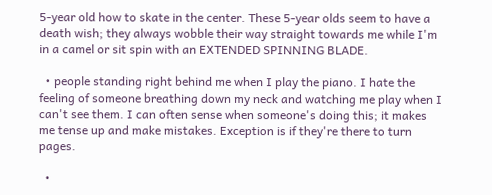5-year old how to skate in the center. These 5-year olds seem to have a death wish; they always wobble their way straight towards me while I'm in a camel or sit spin with an EXTENDED SPINNING BLADE.

  • people standing right behind me when I play the piano. I hate the feeling of someone breathing down my neck and watching me play when I can't see them. I can often sense when someone's doing this; it makes me tense up and make mistakes. Exception is if they're there to turn pages.

  •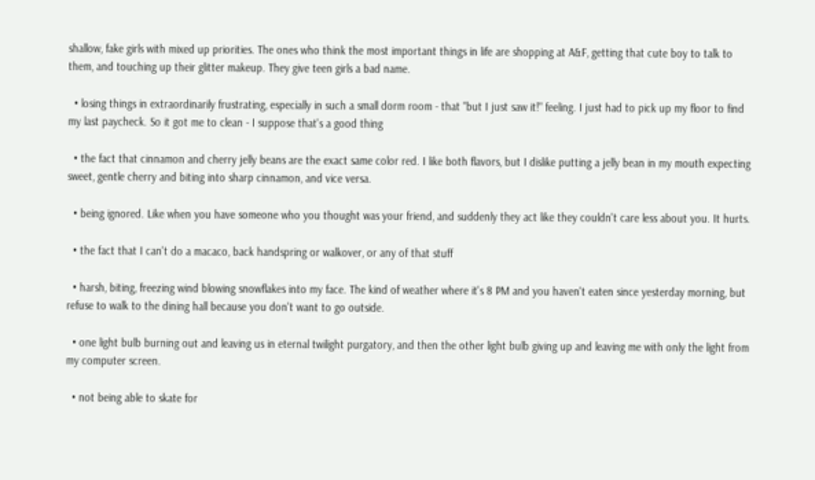shallow, fake girls with mixed up priorities. The ones who think the most important things in life are shopping at A&F, getting that cute boy to talk to them, and touching up their glitter makeup. They give teen girls a bad name.

  • losing things in extraordinarily frustrating, especially in such a small dorm room - that "but I just saw it!" feeling. I just had to pick up my floor to find my last paycheck. So it got me to clean - I suppose that's a good thing

  • the fact that cinnamon and cherry jelly beans are the exact same color red. I like both flavors, but I dislike putting a jelly bean in my mouth expecting sweet, gentle cherry and biting into sharp cinnamon, and vice versa.

  • being ignored. Like when you have someone who you thought was your friend, and suddenly they act like they couldn't care less about you. It hurts.

  • the fact that I can't do a macaco, back handspring or walkover, or any of that stuff

  • harsh, biting, freezing wind blowing snowflakes into my face. The kind of weather where it's 8 PM and you haven't eaten since yesterday morning, but refuse to walk to the dining hall because you don't want to go outside.

  • one light bulb burning out and leaving us in eternal twilight purgatory, and then the other light bulb giving up and leaving me with only the light from my computer screen.

  • not being able to skate for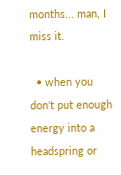months... man, I miss it.

  • when you don't put enough energy into a headspring or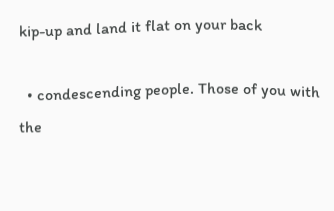kip-up and land it flat on your back

  • condescending people. Those of you with the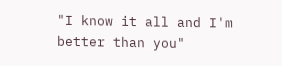"I know it all and I'm better than you"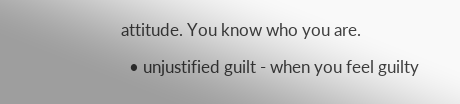attitude. You know who you are.

  • unjustified guilt - when you feel guilty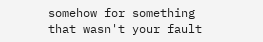somehow for something that wasn't your fault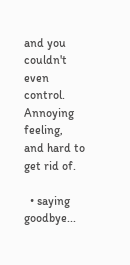and you couldn't even control. Annoying feeling, and hard to get rid of.

  • saying goodbye...